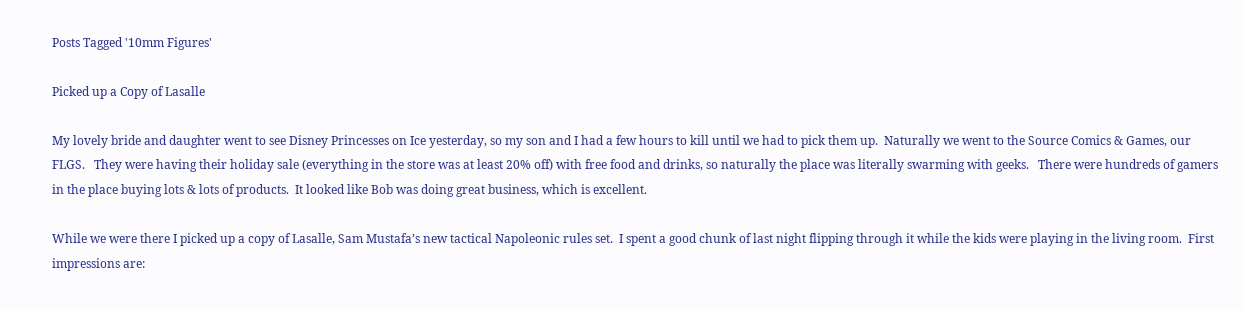Posts Tagged '10mm Figures'

Picked up a Copy of Lasalle

My lovely bride and daughter went to see Disney Princesses on Ice yesterday, so my son and I had a few hours to kill until we had to pick them up.  Naturally we went to the Source Comics & Games, our FLGS.   They were having their holiday sale (everything in the store was at least 20% off) with free food and drinks, so naturally the place was literally swarming with geeks.   There were hundreds of gamers in the place buying lots & lots of products.  It looked like Bob was doing great business, which is excellent.

While we were there I picked up a copy of Lasalle, Sam Mustafa’s new tactical Napoleonic rules set.  I spent a good chunk of last night flipping through it while the kids were playing in the living room.  First impressions are: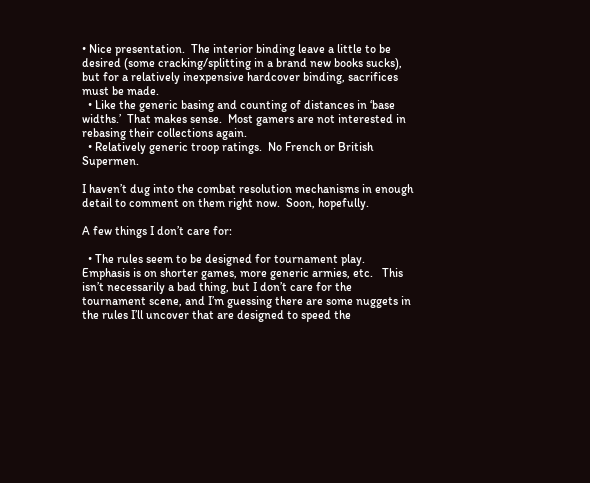• Nice presentation.  The interior binding leave a little to be desired (some cracking/splitting in a brand new books sucks), but for a relatively inexpensive hardcover binding, sacrifices must be made.
  • Like the generic basing and counting of distances in ‘base widths.’  That makes sense.  Most gamers are not interested in rebasing their collections again.
  • Relatively generic troop ratings.  No French or British Supermen.

I haven’t dug into the combat resolution mechanisms in enough detail to comment on them right now.  Soon, hopefully.

A few things I don’t care for:

  • The rules seem to be designed for tournament play.  Emphasis is on shorter games, more generic armies, etc.   This isn’t necessarily a bad thing, but I don’t care for the tournament scene, and I’m guessing there are some nuggets in the rules I’ll uncover that are designed to speed the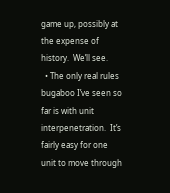game up, possibly at the expense of history.  We’ll see.
  • The only real rules bugaboo I’ve seen so far is with unit interpenetration.  It’s fairly easy for one unit to move through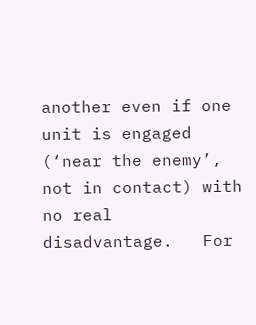another even if one unit is engaged (‘near the enemy’, not in contact) with no real disadvantage.   For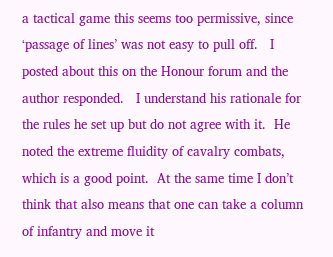a tactical game this seems too permissive, since ‘passage of lines’ was not easy to pull off.   I posted about this on the Honour forum and the author responded.   I understand his rationale for the rules he set up but do not agree with it.  He noted the extreme fluidity of cavalry combats, which is a good point.  At the same time I don’t think that also means that one can take a column of infantry and move it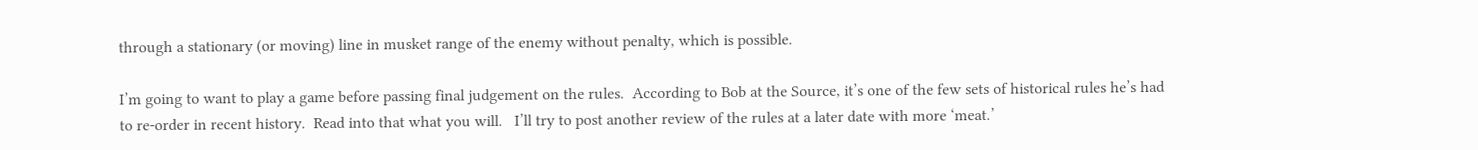through a stationary (or moving) line in musket range of the enemy without penalty, which is possible.

I’m going to want to play a game before passing final judgement on the rules.  According to Bob at the Source, it’s one of the few sets of historical rules he’s had to re-order in recent history.  Read into that what you will.   I’ll try to post another review of the rules at a later date with more ‘meat.’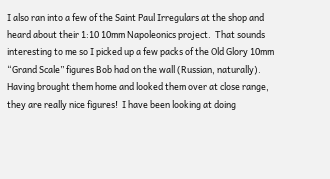I also ran into a few of the Saint Paul Irregulars at the shop and heard about their 1:10 10mm Napoleonics project.  That sounds interesting to me so I picked up a few packs of the Old Glory 10mm “Grand Scale” figures Bob had on the wall (Russian, naturally).   Having brought them home and looked them over at close range, they are really nice figures!  I have been looking at doing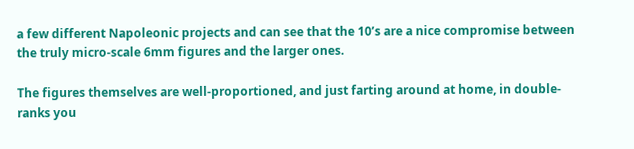a few different Napoleonic projects and can see that the 10’s are a nice compromise between the truly micro-scale 6mm figures and the larger ones.

The figures themselves are well-proportioned, and just farting around at home, in double-ranks you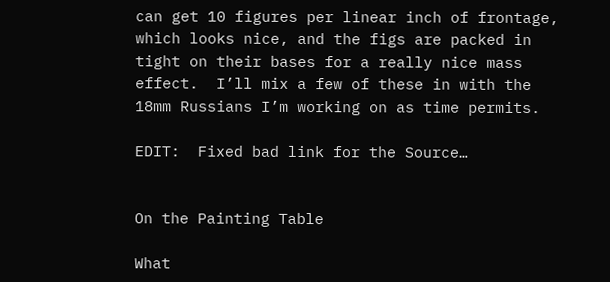can get 10 figures per linear inch of frontage, which looks nice, and the figs are packed in tight on their bases for a really nice mass effect.  I’ll mix a few of these in with the 18mm Russians I’m working on as time permits.

EDIT:  Fixed bad link for the Source…


On the Painting Table

What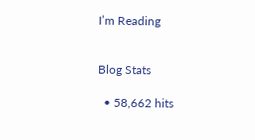I’m Reading


Blog Stats

  • 58,662 hits